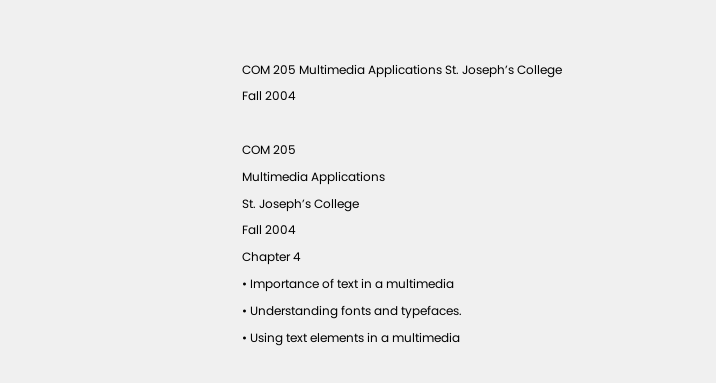COM 205 Multimedia Applications St. Joseph’s College Fall 2004

COM 205
Multimedia Applications
St. Joseph’s College
Fall 2004
Chapter 4
• Importance of text in a multimedia
• Understanding fonts and typefaces.
• Using text elements in a multimedia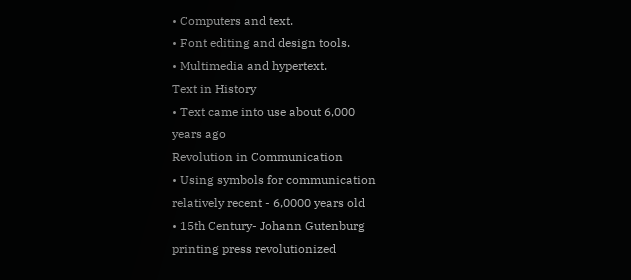• Computers and text.
• Font editing and design tools.
• Multimedia and hypertext.
Text in History
• Text came into use about 6,000
years ago
Revolution in Communication
• Using symbols for communication
relatively recent - 6,0000 years old
• 15th Century- Johann Gutenburg
printing press revolutionized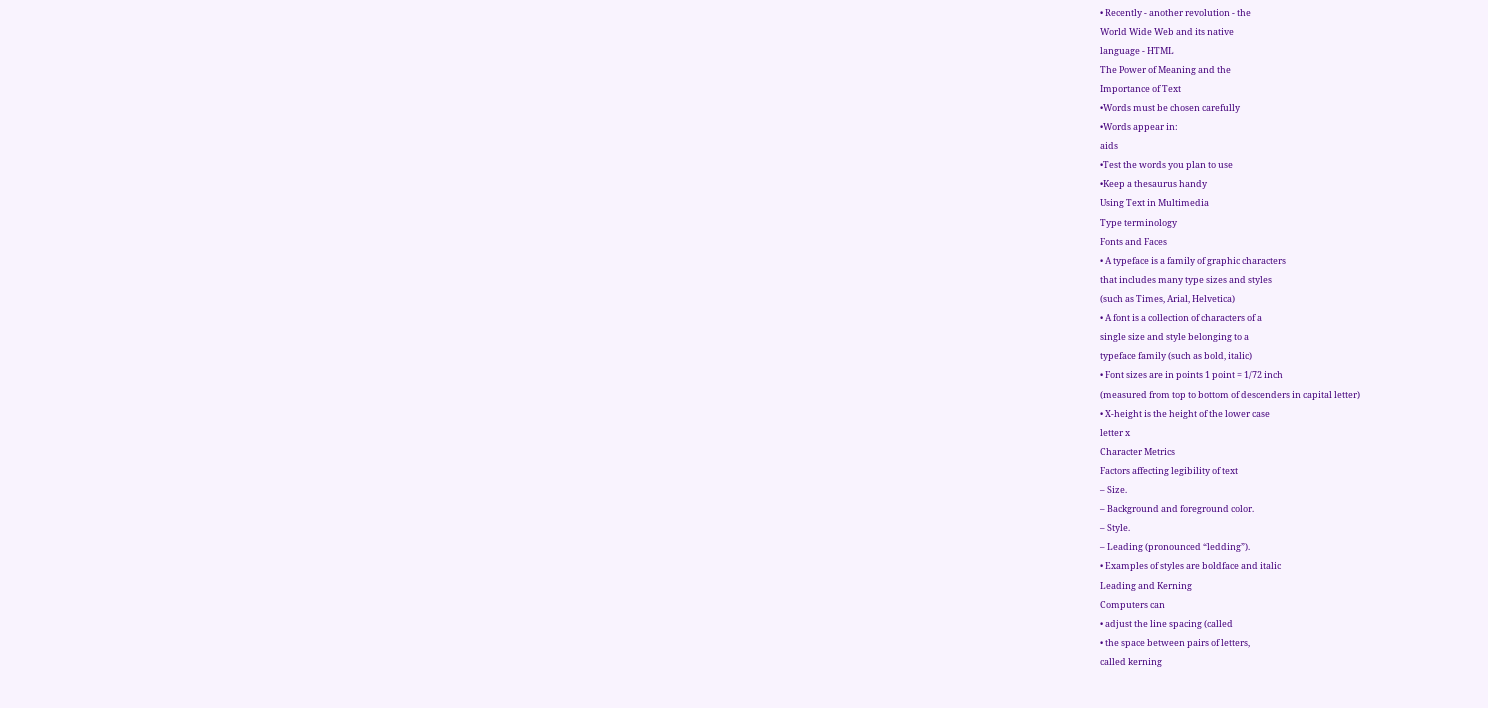• Recently - another revolution - the
World Wide Web and its native
language - HTML
The Power of Meaning and the
Importance of Text
•Words must be chosen carefully
•Words appear in:
aids
•Test the words you plan to use
•Keep a thesaurus handy
Using Text in Multimedia
Type terminology
Fonts and Faces
• A typeface is a family of graphic characters
that includes many type sizes and styles
(such as Times, Arial, Helvetica)
• A font is a collection of characters of a
single size and style belonging to a
typeface family (such as bold, italic)
• Font sizes are in points 1 point = 1/72 inch
(measured from top to bottom of descenders in capital letter)
• X-height is the height of the lower case
letter x
Character Metrics
Factors affecting legibility of text
– Size.
– Background and foreground color.
– Style.
– Leading (pronounced “ledding”).
• Examples of styles are boldface and italic
Leading and Kerning
Computers can
• adjust the line spacing (called
• the space between pairs of letters,
called kerning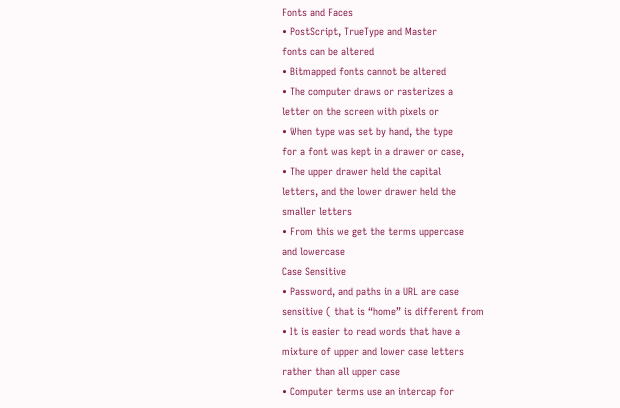Fonts and Faces
• PostScript, TrueType and Master
fonts can be altered
• Bitmapped fonts cannot be altered
• The computer draws or rasterizes a
letter on the screen with pixels or
• When type was set by hand, the type
for a font was kept in a drawer or case,
• The upper drawer held the capital
letters, and the lower drawer held the
smaller letters
• From this we get the terms uppercase
and lowercase
Case Sensitive
• Password, and paths in a URL are case
sensitive ( that is “home” is different from
• It is easier to read words that have a
mixture of upper and lower case letters
rather than all upper case
• Computer terms use an intercap for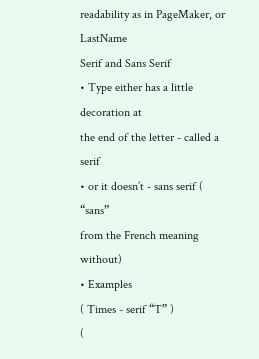readability as in PageMaker, or LastName
Serif and Sans Serif
• Type either has a little decoration at
the end of the letter - called a serif
• or it doesn’t - sans serif ( “sans”
from the French meaning without)
• Examples
( Times - serif “T” )
(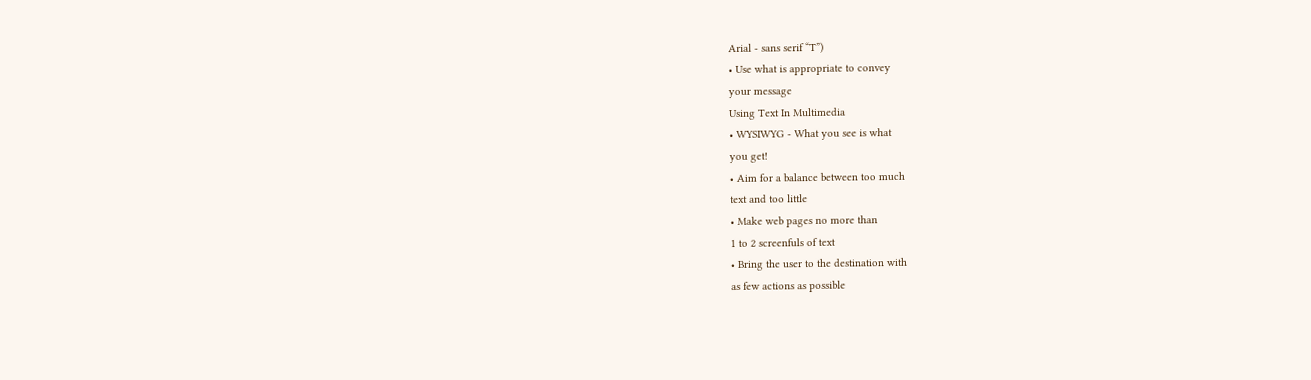Arial - sans serif “T”)
• Use what is appropriate to convey
your message
Using Text In Multimedia
• WYSIWYG - What you see is what
you get!
• Aim for a balance between too much
text and too little
• Make web pages no more than
1 to 2 screenfuls of text
• Bring the user to the destination with
as few actions as possible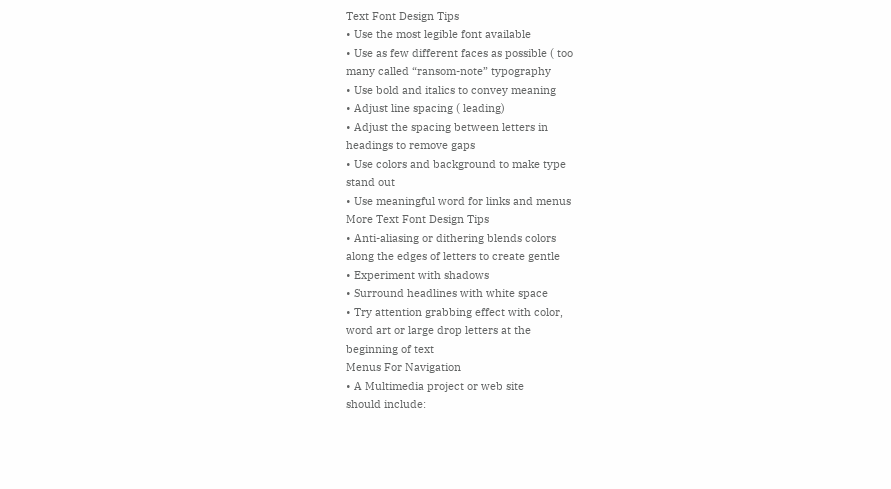Text Font Design Tips
• Use the most legible font available
• Use as few different faces as possible ( too
many called “ransom-note” typography
• Use bold and italics to convey meaning
• Adjust line spacing ( leading)
• Adjust the spacing between letters in
headings to remove gaps
• Use colors and background to make type
stand out
• Use meaningful word for links and menus
More Text Font Design Tips
• Anti-aliasing or dithering blends colors
along the edges of letters to create gentle
• Experiment with shadows
• Surround headlines with white space
• Try attention grabbing effect with color,
word art or large drop letters at the
beginning of text
Menus For Navigation
• A Multimedia project or web site
should include: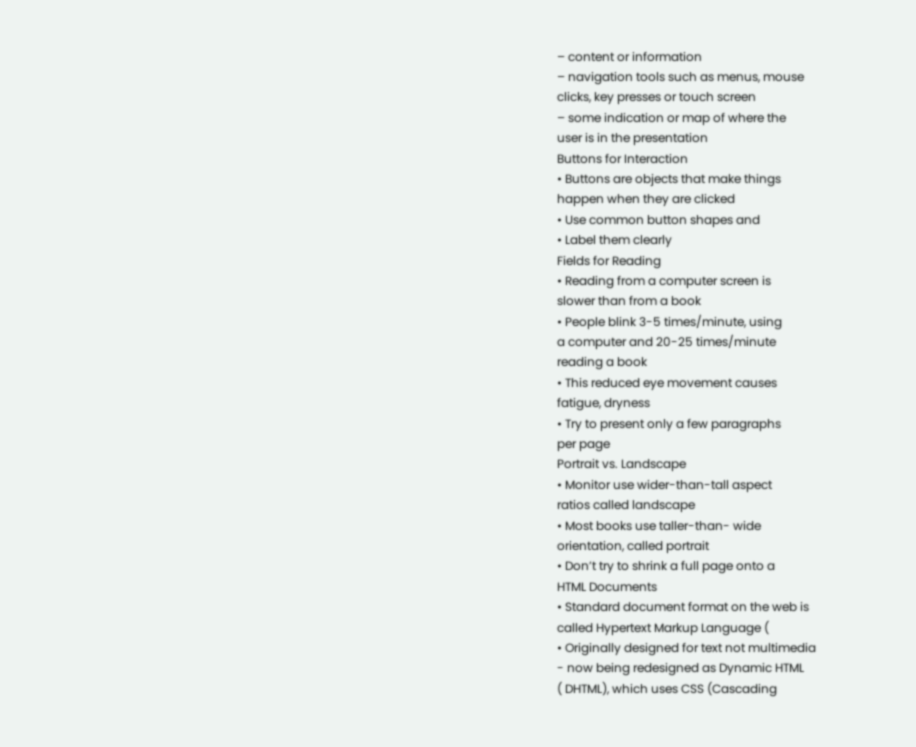– content or information
– navigation tools such as menus, mouse
clicks, key presses or touch screen
– some indication or map of where the
user is in the presentation
Buttons for Interaction
• Buttons are objects that make things
happen when they are clicked
• Use common button shapes and
• Label them clearly
Fields for Reading
• Reading from a computer screen is
slower than from a book
• People blink 3-5 times/minute, using
a computer and 20-25 times/minute
reading a book
• This reduced eye movement causes
fatigue, dryness
• Try to present only a few paragraphs
per page
Portrait vs. Landscape
• Monitor use wider-than-tall aspect
ratios called landscape
• Most books use taller-than- wide
orientation, called portrait
• Don’t try to shrink a full page onto a
HTML Documents
• Standard document format on the web is
called Hypertext Markup Language (
• Originally designed for text not multimedia
- now being redesigned as Dynamic HTML
( DHTML), which uses CSS (Cascading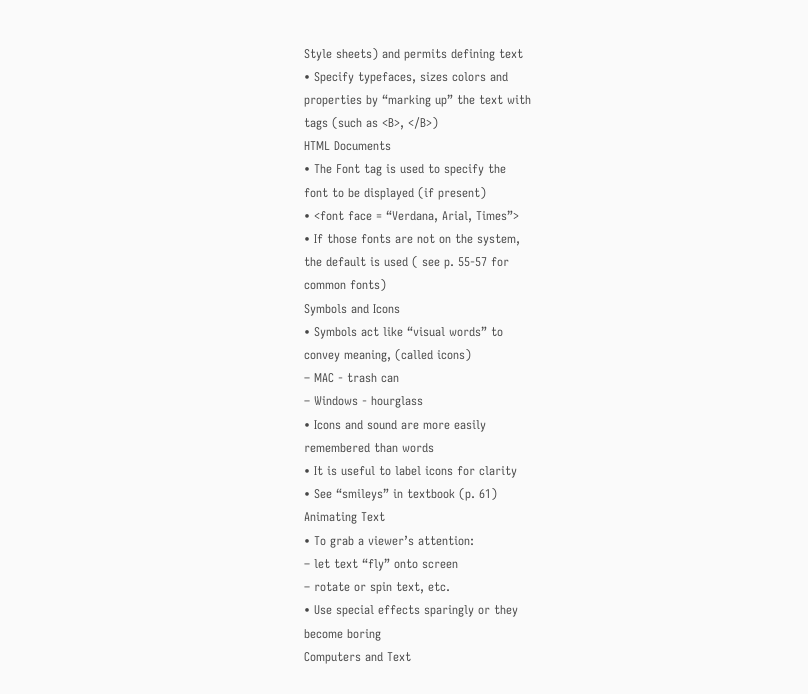Style sheets) and permits defining text
• Specify typefaces, sizes colors and
properties by “marking up” the text with
tags (such as <B>, </B>)
HTML Documents
• The Font tag is used to specify the
font to be displayed (if present)
• <font face = “Verdana, Arial, Times”>
• If those fonts are not on the system,
the default is used ( see p. 55-57 for
common fonts)
Symbols and Icons
• Symbols act like “visual words” to
convey meaning, (called icons)
– MAC - trash can
– Windows - hourglass
• Icons and sound are more easily
remembered than words
• It is useful to label icons for clarity
• See “smileys” in textbook (p. 61)
Animating Text
• To grab a viewer’s attention:
– let text “fly” onto screen
– rotate or spin text, etc.
• Use special effects sparingly or they
become boring
Computers and Text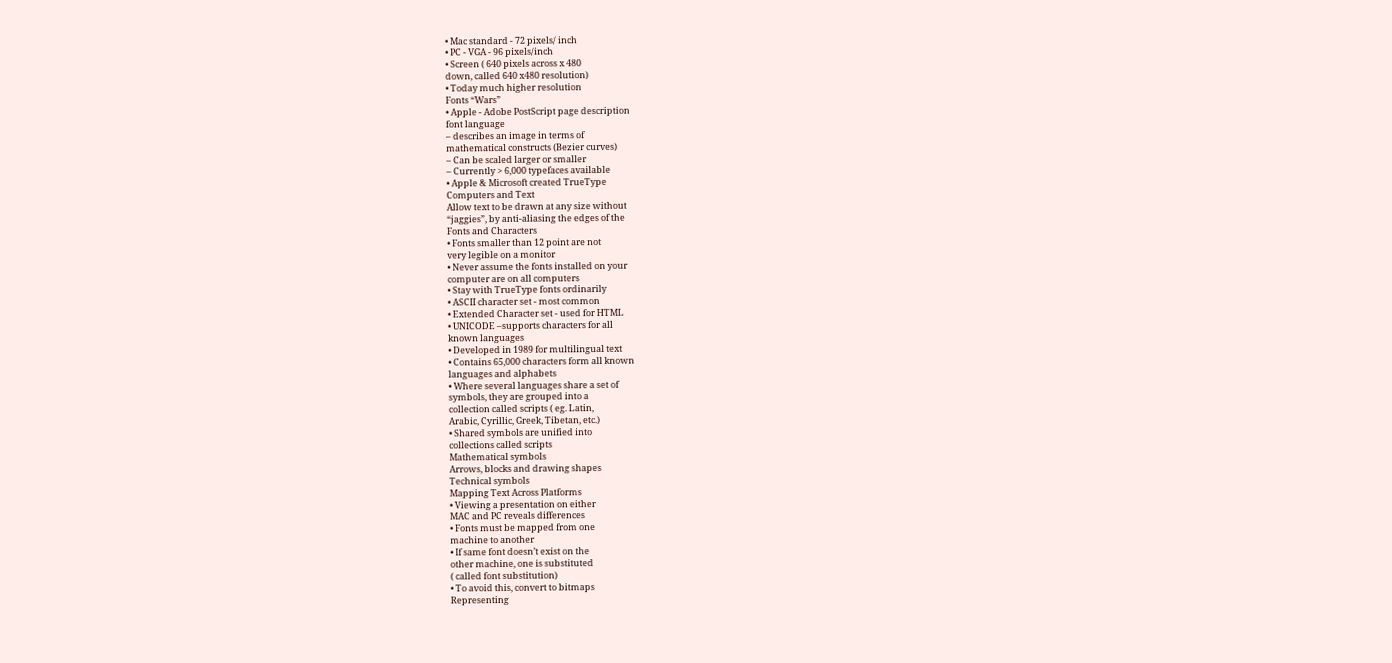• Mac standard - 72 pixels/ inch
• PC - VGA - 96 pixels/inch
• Screen ( 640 pixels across x 480
down, called 640 x480 resolution)
• Today much higher resolution
Fonts “Wars”
• Apple - Adobe PostScript page description
font language
– describes an image in terms of
mathematical constructs (Bezier curves)
– Can be scaled larger or smaller
– Currently > 6,000 typefaces available
• Apple & Microsoft created TrueType
Computers and Text
Allow text to be drawn at any size without
“jaggies”, by anti-aliasing the edges of the
Fonts and Characters
• Fonts smaller than 12 point are not
very legible on a monitor
• Never assume the fonts installed on your
computer are on all computers
• Stay with TrueType fonts ordinarily
• ASCII character set - most common
• Extended Character set - used for HTML
• UNICODE –supports characters for all
known languages
• Developed in 1989 for multilingual text
• Contains 65,000 characters form all known
languages and alphabets
• Where several languages share a set of
symbols, they are grouped into a
collection called scripts ( eg. Latin,
Arabic, Cyrillic, Greek, Tibetan, etc.)
• Shared symbols are unified into
collections called scripts
Mathematical symbols
Arrows, blocks and drawing shapes
Technical symbols
Mapping Text Across Platforms
• Viewing a presentation on either
MAC and PC reveals differences
• Fonts must be mapped from one
machine to another
• If same font doesn’t exist on the
other machine, one is substituted
( called font substitution)
• To avoid this, convert to bitmaps
Representing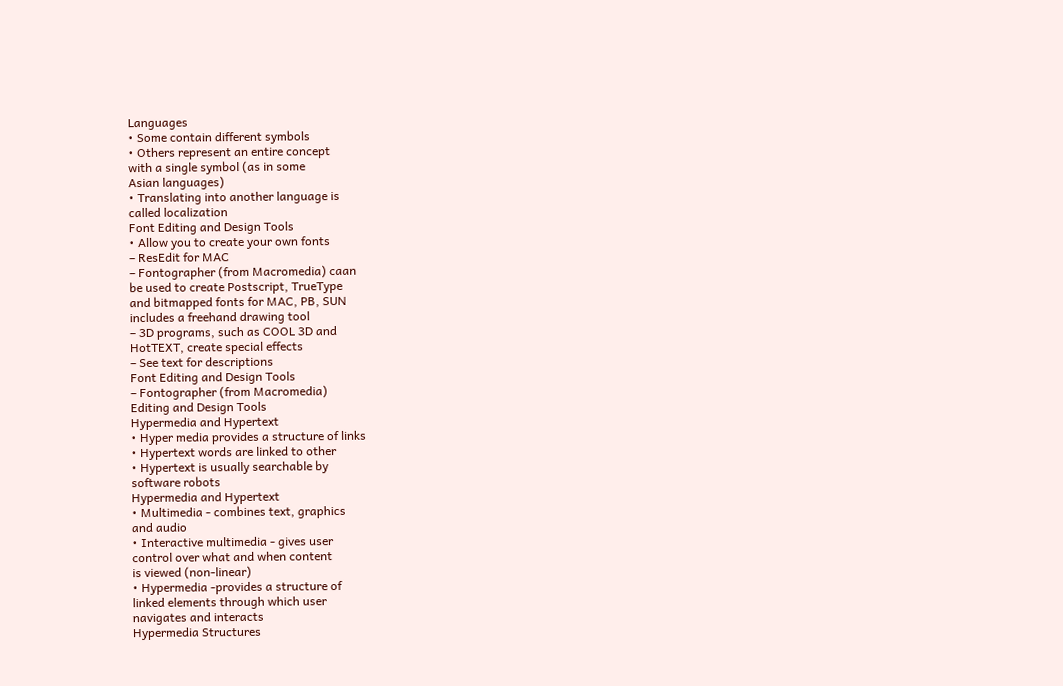Languages
• Some contain different symbols
• Others represent an entire concept
with a single symbol (as in some
Asian languages)
• Translating into another language is
called localization
Font Editing and Design Tools
• Allow you to create your own fonts
– ResEdit for MAC
– Fontographer (from Macromedia) caan
be used to create Postscript, TrueType
and bitmapped fonts for MAC, PB, SUN
includes a freehand drawing tool
– 3D programs, such as COOL 3D and
HotTEXT, create special effects
– See text for descriptions
Font Editing and Design Tools
– Fontographer (from Macromedia)
Editing and Design Tools
Hypermedia and Hypertext
• Hyper media provides a structure of links
• Hypertext words are linked to other
• Hypertext is usually searchable by
software robots
Hypermedia and Hypertext
• Multimedia - combines text, graphics
and audio
• Interactive multimedia - gives user
control over what and when content
is viewed (non-linear)
• Hypermedia -provides a structure of
linked elements through which user
navigates and interacts
Hypermedia Structures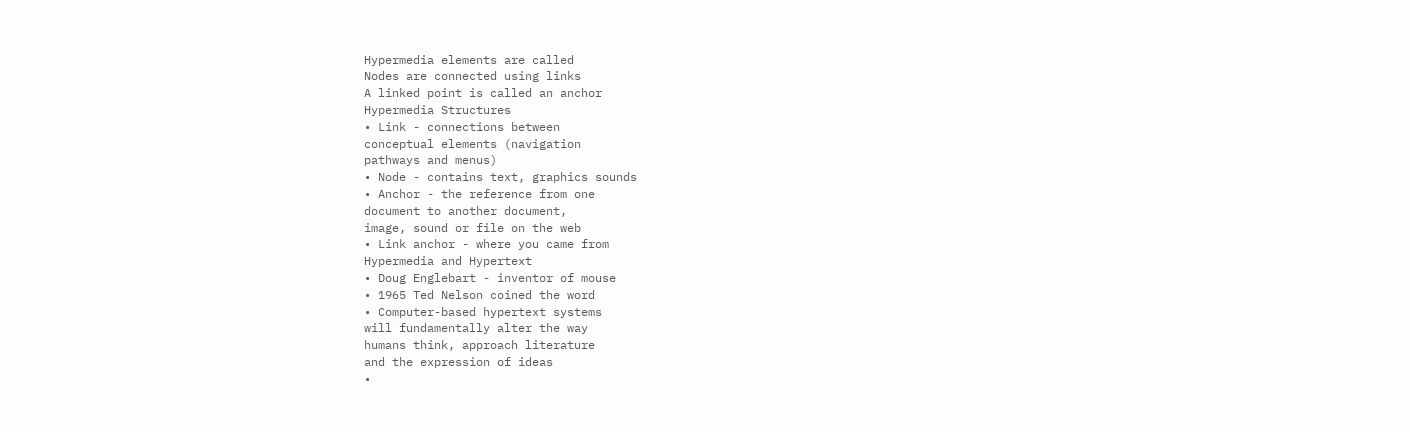Hypermedia elements are called
Nodes are connected using links
A linked point is called an anchor
Hypermedia Structures
• Link - connections between
conceptual elements (navigation
pathways and menus)
• Node - contains text, graphics sounds
• Anchor - the reference from one
document to another document,
image, sound or file on the web
• Link anchor - where you came from
Hypermedia and Hypertext
• Doug Englebart - inventor of mouse
• 1965 Ted Nelson coined the word
• Computer-based hypertext systems
will fundamentally alter the way
humans think, approach literature
and the expression of ideas
•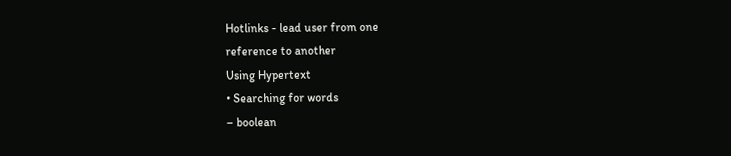Hotlinks - lead user from one
reference to another
Using Hypertext
• Searching for words
– boolean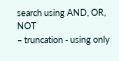search using AND, OR, NOT
– truncation - using only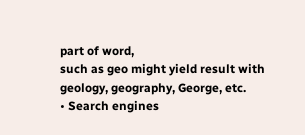part of word,
such as geo might yield result with
geology, geography, George, etc.
• Search engines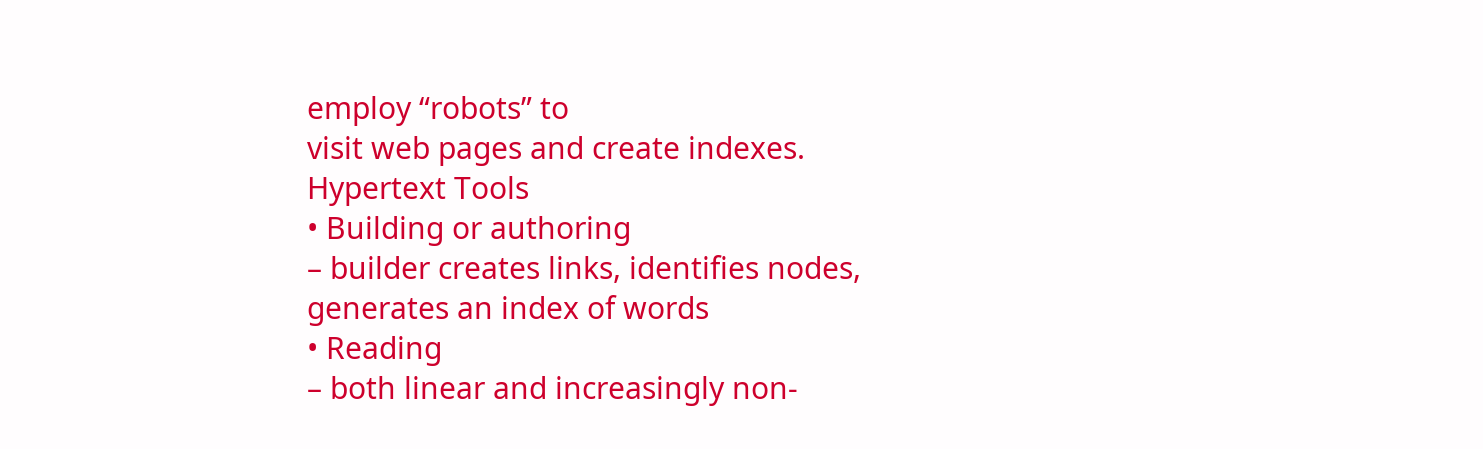employ “robots” to
visit web pages and create indexes.
Hypertext Tools
• Building or authoring
– builder creates links, identifies nodes,
generates an index of words
• Reading
– both linear and increasingly non-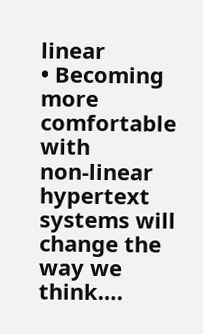linear
• Becoming more comfortable with
non-linear hypertext systems will
change the way we think….